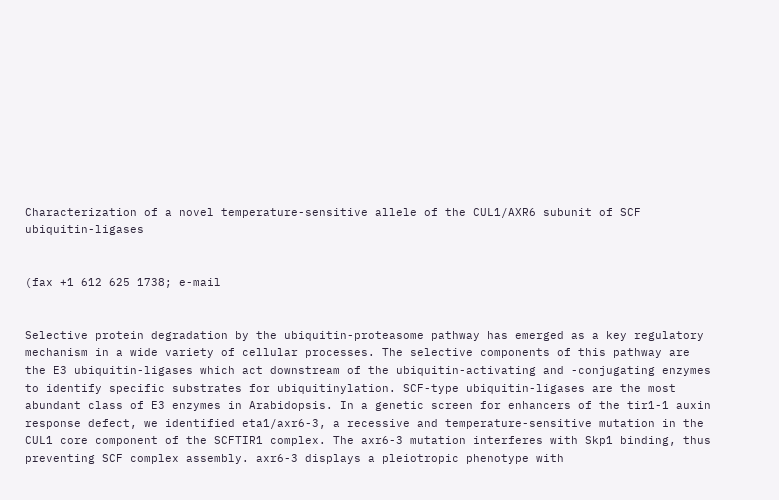Characterization of a novel temperature-sensitive allele of the CUL1/AXR6 subunit of SCF ubiquitin-ligases


(fax +1 612 625 1738; e-mail


Selective protein degradation by the ubiquitin-proteasome pathway has emerged as a key regulatory mechanism in a wide variety of cellular processes. The selective components of this pathway are the E3 ubiquitin-ligases which act downstream of the ubiquitin-activating and -conjugating enzymes to identify specific substrates for ubiquitinylation. SCF-type ubiquitin-ligases are the most abundant class of E3 enzymes in Arabidopsis. In a genetic screen for enhancers of the tir1-1 auxin response defect, we identified eta1/axr6-3, a recessive and temperature-sensitive mutation in the CUL1 core component of the SCFTIR1 complex. The axr6-3 mutation interferes with Skp1 binding, thus preventing SCF complex assembly. axr6-3 displays a pleiotropic phenotype with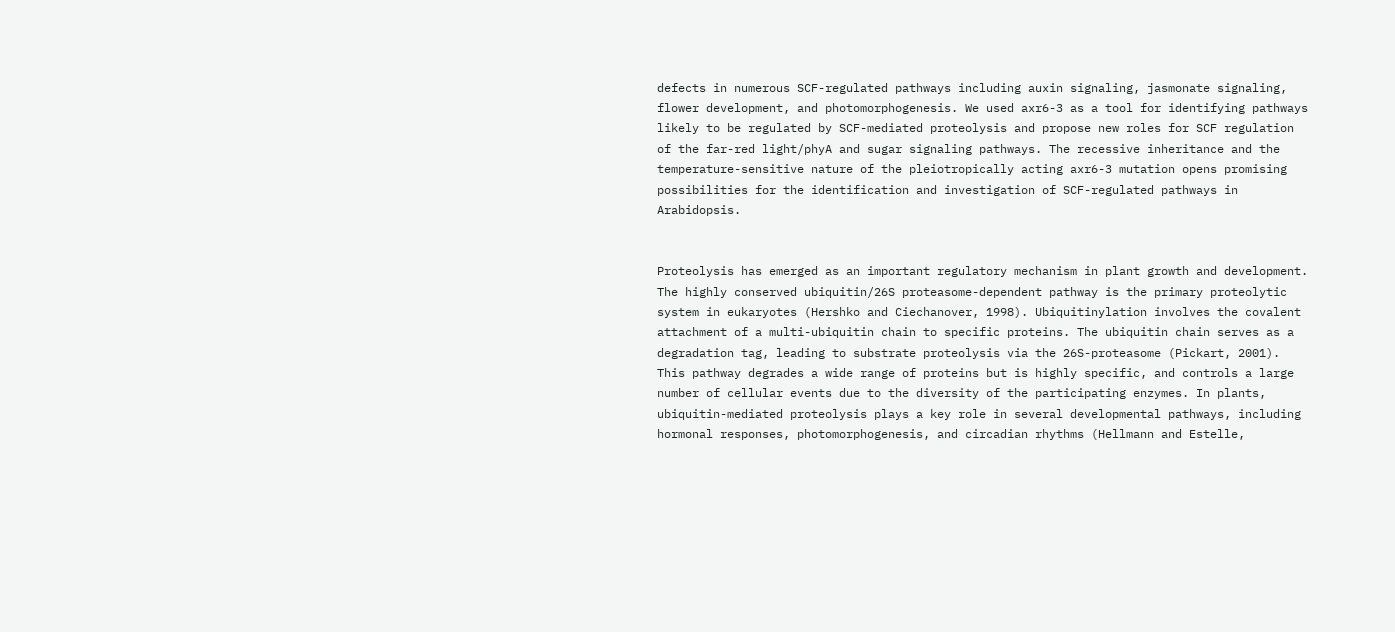defects in numerous SCF-regulated pathways including auxin signaling, jasmonate signaling, flower development, and photomorphogenesis. We used axr6-3 as a tool for identifying pathways likely to be regulated by SCF-mediated proteolysis and propose new roles for SCF regulation of the far-red light/phyA and sugar signaling pathways. The recessive inheritance and the temperature-sensitive nature of the pleiotropically acting axr6-3 mutation opens promising possibilities for the identification and investigation of SCF-regulated pathways in Arabidopsis.


Proteolysis has emerged as an important regulatory mechanism in plant growth and development. The highly conserved ubiquitin/26S proteasome-dependent pathway is the primary proteolytic system in eukaryotes (Hershko and Ciechanover, 1998). Ubiquitinylation involves the covalent attachment of a multi-ubiquitin chain to specific proteins. The ubiquitin chain serves as a degradation tag, leading to substrate proteolysis via the 26S-proteasome (Pickart, 2001). This pathway degrades a wide range of proteins but is highly specific, and controls a large number of cellular events due to the diversity of the participating enzymes. In plants, ubiquitin-mediated proteolysis plays a key role in several developmental pathways, including hormonal responses, photomorphogenesis, and circadian rhythms (Hellmann and Estelle,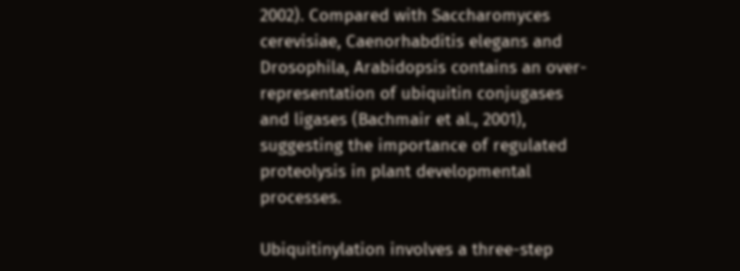2002). Compared with Saccharomyces cerevisiae, Caenorhabditis elegans and Drosophila, Arabidopsis contains an over-representation of ubiquitin conjugases and ligases (Bachmair et al., 2001), suggesting the importance of regulated proteolysis in plant developmental processes.

Ubiquitinylation involves a three-step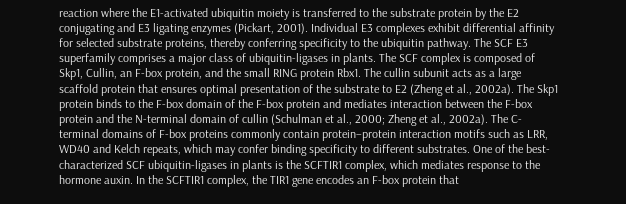reaction where the E1-activated ubiquitin moiety is transferred to the substrate protein by the E2 conjugating and E3 ligating enzymes (Pickart, 2001). Individual E3 complexes exhibit differential affinity for selected substrate proteins, thereby conferring specificity to the ubiquitin pathway. The SCF E3 superfamily comprises a major class of ubiquitin-ligases in plants. The SCF complex is composed of Skp1, Cullin, an F-box protein, and the small RING protein Rbx1. The cullin subunit acts as a large scaffold protein that ensures optimal presentation of the substrate to E2 (Zheng et al., 2002a). The Skp1 protein binds to the F-box domain of the F-box protein and mediates interaction between the F-box protein and the N-terminal domain of cullin (Schulman et al., 2000; Zheng et al., 2002a). The C-terminal domains of F-box proteins commonly contain protein–protein interaction motifs such as LRR, WD40 and Kelch repeats, which may confer binding specificity to different substrates. One of the best-characterized SCF ubiquitin-ligases in plants is the SCFTIR1 complex, which mediates response to the hormone auxin. In the SCFTIR1 complex, the TIR1 gene encodes an F-box protein that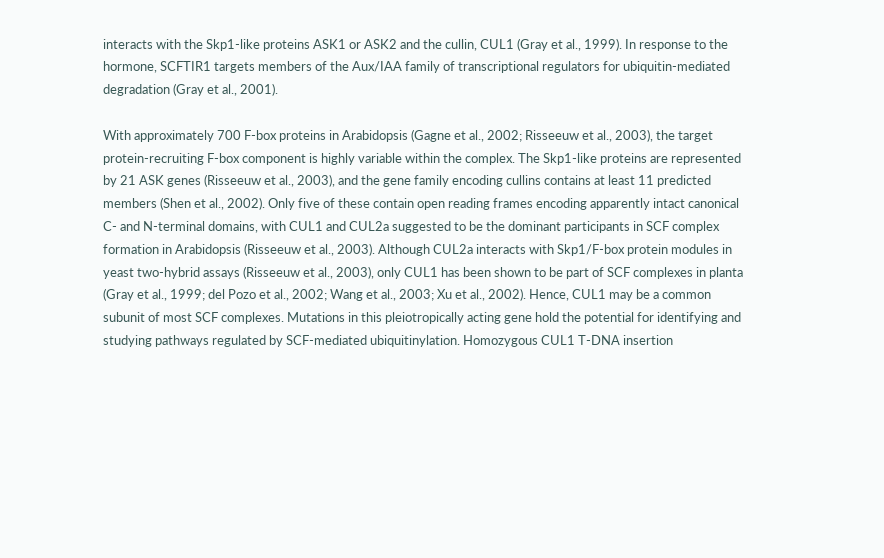interacts with the Skp1-like proteins ASK1 or ASK2 and the cullin, CUL1 (Gray et al., 1999). In response to the hormone, SCFTIR1 targets members of the Aux/IAA family of transcriptional regulators for ubiquitin-mediated degradation (Gray et al., 2001).

With approximately 700 F-box proteins in Arabidopsis (Gagne et al., 2002; Risseeuw et al., 2003), the target protein-recruiting F-box component is highly variable within the complex. The Skp1-like proteins are represented by 21 ASK genes (Risseeuw et al., 2003), and the gene family encoding cullins contains at least 11 predicted members (Shen et al., 2002). Only five of these contain open reading frames encoding apparently intact canonical C- and N-terminal domains, with CUL1 and CUL2a suggested to be the dominant participants in SCF complex formation in Arabidopsis (Risseeuw et al., 2003). Although CUL2a interacts with Skp1/F-box protein modules in yeast two-hybrid assays (Risseeuw et al., 2003), only CUL1 has been shown to be part of SCF complexes in planta (Gray et al., 1999; del Pozo et al., 2002; Wang et al., 2003; Xu et al., 2002). Hence, CUL1 may be a common subunit of most SCF complexes. Mutations in this pleiotropically acting gene hold the potential for identifying and studying pathways regulated by SCF-mediated ubiquitinylation. Homozygous CUL1 T-DNA insertion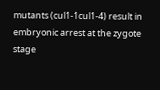mutants (cul1-1cul1-4) result in embryonic arrest at the zygote stage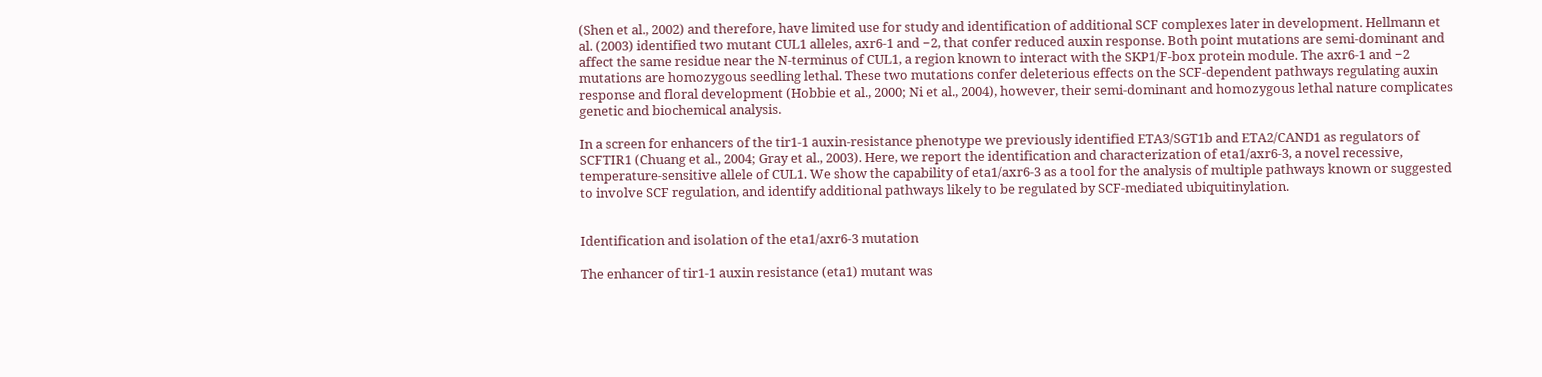(Shen et al., 2002) and therefore, have limited use for study and identification of additional SCF complexes later in development. Hellmann et al. (2003) identified two mutant CUL1 alleles, axr6-1 and −2, that confer reduced auxin response. Both point mutations are semi-dominant and affect the same residue near the N-terminus of CUL1, a region known to interact with the SKP1/F-box protein module. The axr6-1 and −2 mutations are homozygous seedling lethal. These two mutations confer deleterious effects on the SCF-dependent pathways regulating auxin response and floral development (Hobbie et al., 2000; Ni et al., 2004), however, their semi-dominant and homozygous lethal nature complicates genetic and biochemical analysis.

In a screen for enhancers of the tir1-1 auxin-resistance phenotype we previously identified ETA3/SGT1b and ETA2/CAND1 as regulators of SCFTIR1 (Chuang et al., 2004; Gray et al., 2003). Here, we report the identification and characterization of eta1/axr6-3, a novel recessive, temperature-sensitive allele of CUL1. We show the capability of eta1/axr6-3 as a tool for the analysis of multiple pathways known or suggested to involve SCF regulation, and identify additional pathways likely to be regulated by SCF-mediated ubiquitinylation.


Identification and isolation of the eta1/axr6-3 mutation

The enhancer of tir1-1 auxin resistance (eta1) mutant was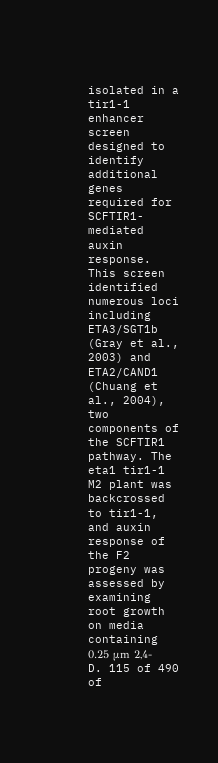isolated in a tir1-1 enhancer screen designed to identify additional genes required for SCFTIR1-mediated auxin response. This screen identified numerous loci including ETA3/SGT1b (Gray et al., 2003) and ETA2/CAND1 (Chuang et al., 2004), two components of the SCFTIR1 pathway. The eta1 tir1-1 M2 plant was backcrossed to tir1-1, and auxin response of the F2 progeny was assessed by examining root growth on media containing 0.25 μm 2,4-D. 115 of 490 of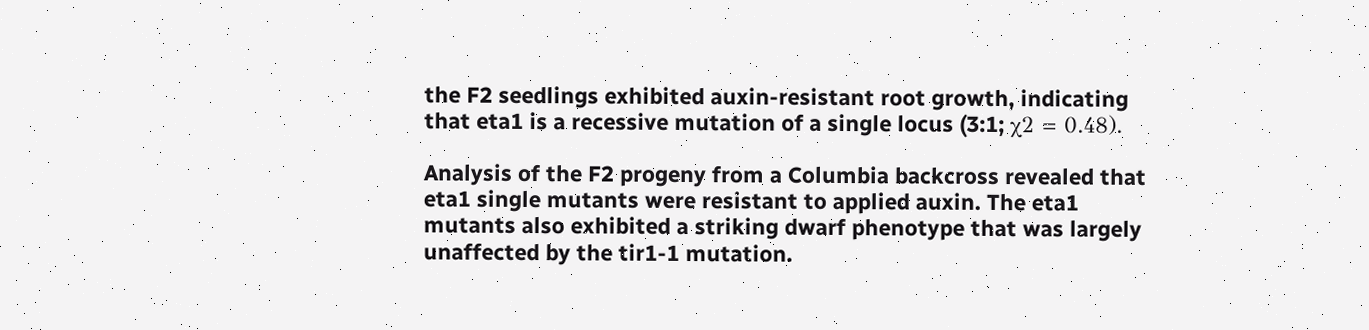the F2 seedlings exhibited auxin-resistant root growth, indicating that eta1 is a recessive mutation of a single locus (3:1; χ2 = 0.48).

Analysis of the F2 progeny from a Columbia backcross revealed that eta1 single mutants were resistant to applied auxin. The eta1 mutants also exhibited a striking dwarf phenotype that was largely unaffected by the tir1-1 mutation.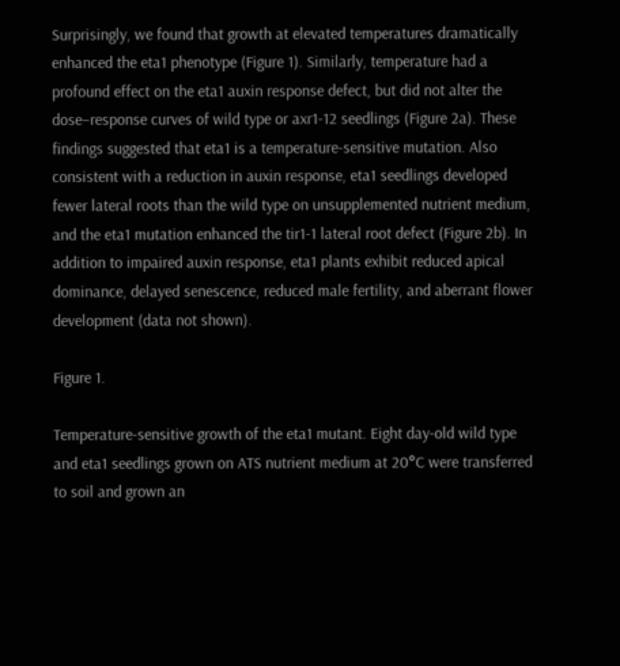Surprisingly, we found that growth at elevated temperatures dramatically enhanced the eta1 phenotype (Figure 1). Similarly, temperature had a profound effect on the eta1 auxin response defect, but did not alter the dose–response curves of wild type or axr1-12 seedlings (Figure 2a). These findings suggested that eta1 is a temperature-sensitive mutation. Also consistent with a reduction in auxin response, eta1 seedlings developed fewer lateral roots than the wild type on unsupplemented nutrient medium, and the eta1 mutation enhanced the tir1-1 lateral root defect (Figure 2b). In addition to impaired auxin response, eta1 plants exhibit reduced apical dominance, delayed senescence, reduced male fertility, and aberrant flower development (data not shown).

Figure 1.

Temperature-sensitive growth of the eta1 mutant. Eight day-old wild type and eta1 seedlings grown on ATS nutrient medium at 20°C were transferred to soil and grown an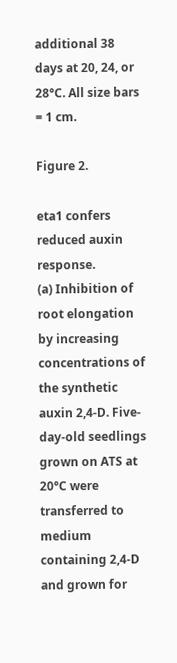additional 38 days at 20, 24, or 28°C. All size bars = 1 cm.

Figure 2.

eta1 confers reduced auxin response.
(a) Inhibition of root elongation by increasing concentrations of the synthetic auxin 2,4-D. Five-day-old seedlings grown on ATS at 20°C were transferred to medium containing 2,4-D and grown for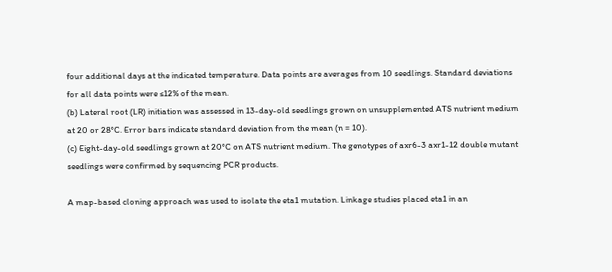four additional days at the indicated temperature. Data points are averages from 10 seedlings. Standard deviations for all data points were ≤12% of the mean.
(b) Lateral root (LR) initiation was assessed in 13-day-old seedlings grown on unsupplemented ATS nutrient medium at 20 or 28°C. Error bars indicate standard deviation from the mean (n = 10).
(c) Eight-day-old seedlings grown at 20°C on ATS nutrient medium. The genotypes of axr6-3 axr1-12 double mutant seedlings were confirmed by sequencing PCR products.

A map-based cloning approach was used to isolate the eta1 mutation. Linkage studies placed eta1 in an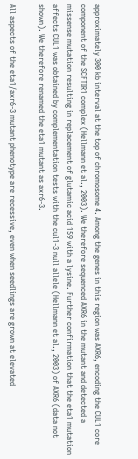approximately 300 kb interval at the top of chromosome 4. Among the genes in this region was AXR6, encoding the CUL1 core component of the SCFTIR1 complex (Hellmann et al., 2003). We therefore sequenced AXR6 in the mutant and detected a missense mutation resulting in replacement of glutamic acid 159 with a lysine. Further confirmation that the eta1 mutation affects CUL1 was obtained by complementation tests with the cul1-3 null allele (Hellmann et al., 2003) of AXR6 (data not shown). We therefore renamed the eta1 mutant as axr6-3.

All aspects of the eta1/axr6-3 mutant phenotype are recessive, even when seedlings are grown at elevated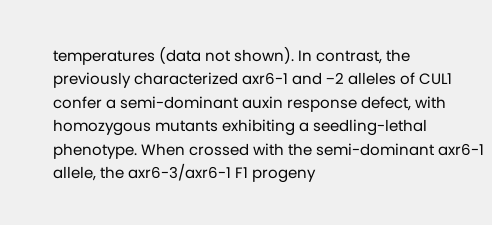temperatures (data not shown). In contrast, the previously characterized axr6-1 and −2 alleles of CUL1 confer a semi-dominant auxin response defect, with homozygous mutants exhibiting a seedling-lethal phenotype. When crossed with the semi-dominant axr6-1 allele, the axr6-3/axr6-1 F1 progeny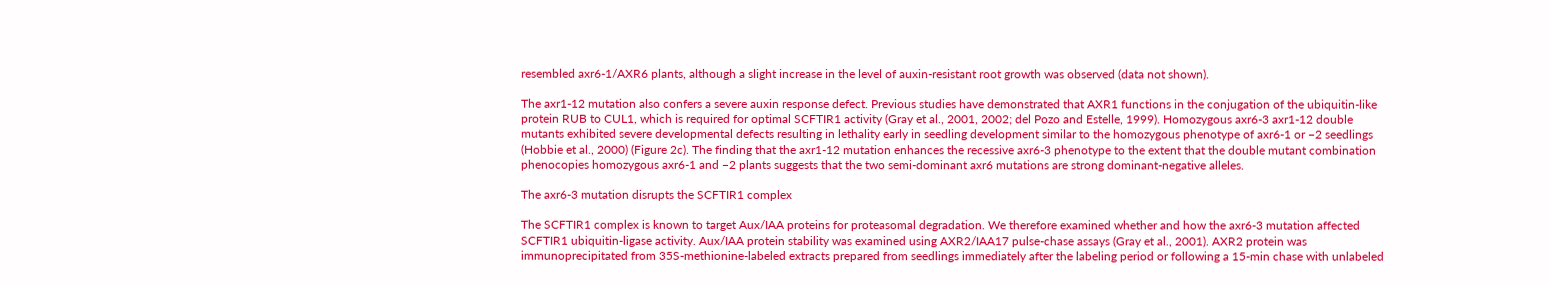resembled axr6-1/AXR6 plants, although a slight increase in the level of auxin-resistant root growth was observed (data not shown).

The axr1-12 mutation also confers a severe auxin response defect. Previous studies have demonstrated that AXR1 functions in the conjugation of the ubiquitin-like protein RUB to CUL1, which is required for optimal SCFTIR1 activity (Gray et al., 2001, 2002; del Pozo and Estelle, 1999). Homozygous axr6-3 axr1-12 double mutants exhibited severe developmental defects resulting in lethality early in seedling development similar to the homozygous phenotype of axr6-1 or −2 seedlings (Hobbie et al., 2000) (Figure 2c). The finding that the axr1-12 mutation enhances the recessive axr6-3 phenotype to the extent that the double mutant combination phenocopies homozygous axr6-1 and −2 plants suggests that the two semi-dominant axr6 mutations are strong dominant-negative alleles.

The axr6-3 mutation disrupts the SCFTIR1 complex

The SCFTIR1 complex is known to target Aux/IAA proteins for proteasomal degradation. We therefore examined whether and how the axr6-3 mutation affected SCFTIR1 ubiquitin-ligase activity. Aux/IAA protein stability was examined using AXR2/IAA17 pulse-chase assays (Gray et al., 2001). AXR2 protein was immunoprecipitated from 35S-methionine-labeled extracts prepared from seedlings immediately after the labeling period or following a 15-min chase with unlabeled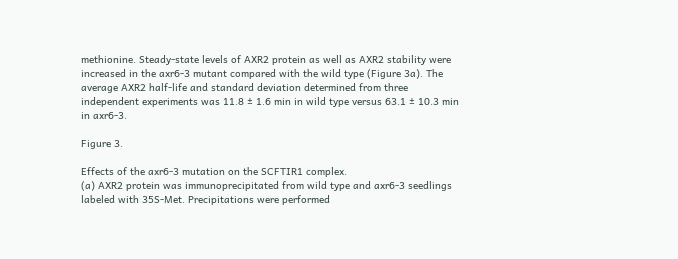methionine. Steady-state levels of AXR2 protein as well as AXR2 stability were increased in the axr6-3 mutant compared with the wild type (Figure 3a). The average AXR2 half-life and standard deviation determined from three independent experiments was 11.8 ± 1.6 min in wild type versus 63.1 ± 10.3 min in axr6-3.

Figure 3.

Effects of the axr6-3 mutation on the SCFTIR1 complex.
(a) AXR2 protein was immunoprecipitated from wild type and axr6-3 seedlings labeled with 35S-Met. Precipitations were performed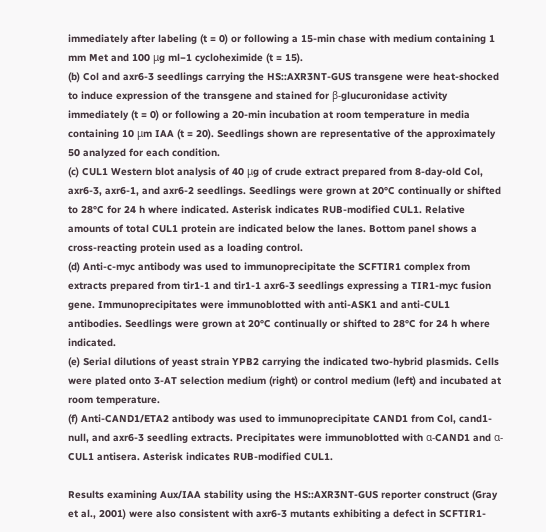immediately after labeling (t = 0) or following a 15-min chase with medium containing 1 mm Met and 100 μg ml−1 cycloheximide (t = 15).
(b) Col and axr6-3 seedlings carrying the HS::AXR3NT-GUS transgene were heat-shocked to induce expression of the transgene and stained for β-glucuronidase activity immediately (t = 0) or following a 20-min incubation at room temperature in media containing 10 μm IAA (t = 20). Seedlings shown are representative of the approximately 50 analyzed for each condition.
(c) CUL1 Western blot analysis of 40 μg of crude extract prepared from 8-day-old Col, axr6-3, axr6-1, and axr6-2 seedlings. Seedlings were grown at 20°C continually or shifted to 28°C for 24 h where indicated. Asterisk indicates RUB-modified CUL1. Relative amounts of total CUL1 protein are indicated below the lanes. Bottom panel shows a cross-reacting protein used as a loading control.
(d) Anti-c-myc antibody was used to immunoprecipitate the SCFTIR1 complex from extracts prepared from tir1-1 and tir1-1 axr6-3 seedlings expressing a TIR1-myc fusion gene. Immunoprecipitates were immunoblotted with anti-ASK1 and anti-CUL1 antibodies. Seedlings were grown at 20°C continually or shifted to 28°C for 24 h where indicated.
(e) Serial dilutions of yeast strain YPB2 carrying the indicated two-hybrid plasmids. Cells were plated onto 3-AT selection medium (right) or control medium (left) and incubated at room temperature.
(f) Anti-CAND1/ETA2 antibody was used to immunoprecipitate CAND1 from Col, cand1-null, and axr6-3 seedling extracts. Precipitates were immunoblotted with α-CAND1 and α-CUL1 antisera. Asterisk indicates RUB-modified CUL1.

Results examining Aux/IAA stability using the HS::AXR3NT-GUS reporter construct (Gray et al., 2001) were also consistent with axr6-3 mutants exhibiting a defect in SCFTIR1-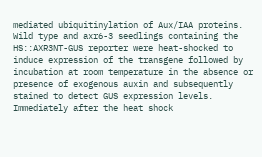mediated ubiquitinylation of Aux/IAA proteins. Wild type and axr6-3 seedlings containing the HS::AXR3NT-GUS reporter were heat-shocked to induce expression of the transgene followed by incubation at room temperature in the absence or presence of exogenous auxin and subsequently stained to detect GUS expression levels. Immediately after the heat shock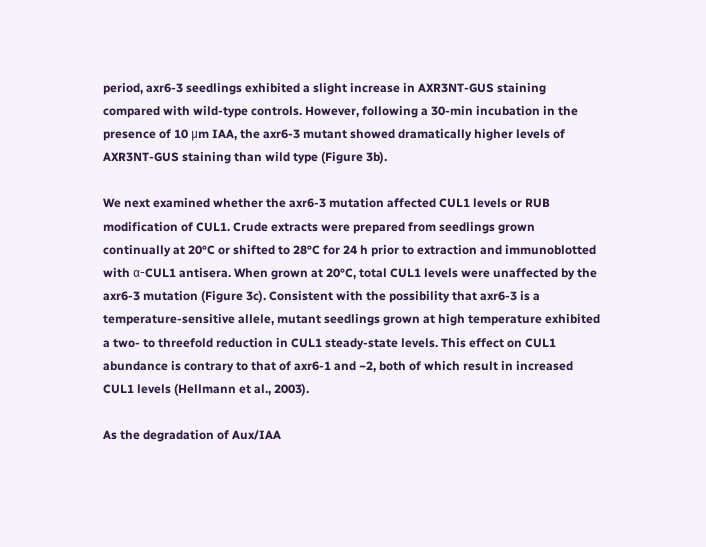period, axr6-3 seedlings exhibited a slight increase in AXR3NT-GUS staining compared with wild-type controls. However, following a 30-min incubation in the presence of 10 μm IAA, the axr6-3 mutant showed dramatically higher levels of AXR3NT-GUS staining than wild type (Figure 3b).

We next examined whether the axr6-3 mutation affected CUL1 levels or RUB modification of CUL1. Crude extracts were prepared from seedlings grown continually at 20°C or shifted to 28°C for 24 h prior to extraction and immunoblotted with α-CUL1 antisera. When grown at 20°C, total CUL1 levels were unaffected by the axr6-3 mutation (Figure 3c). Consistent with the possibility that axr6-3 is a temperature-sensitive allele, mutant seedlings grown at high temperature exhibited a two- to threefold reduction in CUL1 steady-state levels. This effect on CUL1 abundance is contrary to that of axr6-1 and −2, both of which result in increased CUL1 levels (Hellmann et al., 2003).

As the degradation of Aux/IAA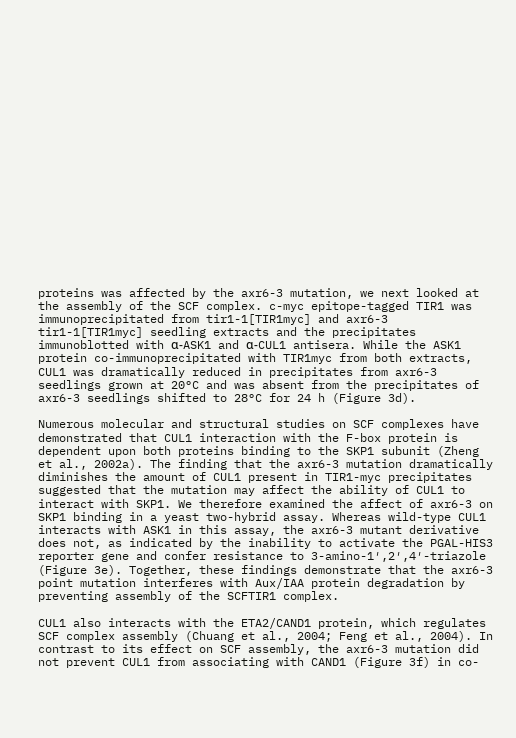proteins was affected by the axr6-3 mutation, we next looked at the assembly of the SCF complex. c-myc epitope-tagged TIR1 was immunoprecipitated from tir1-1[TIR1myc] and axr6-3 tir1-1[TIR1myc] seedling extracts and the precipitates immunoblotted with α-ASK1 and α-CUL1 antisera. While the ASK1 protein co-immunoprecipitated with TIR1myc from both extracts, CUL1 was dramatically reduced in precipitates from axr6-3 seedlings grown at 20°C and was absent from the precipitates of axr6-3 seedlings shifted to 28°C for 24 h (Figure 3d).

Numerous molecular and structural studies on SCF complexes have demonstrated that CUL1 interaction with the F-box protein is dependent upon both proteins binding to the SKP1 subunit (Zheng et al., 2002a). The finding that the axr6-3 mutation dramatically diminishes the amount of CUL1 present in TIR1-myc precipitates suggested that the mutation may affect the ability of CUL1 to interact with SKP1. We therefore examined the affect of axr6-3 on SKP1 binding in a yeast two-hybrid assay. Whereas wild-type CUL1 interacts with ASK1 in this assay, the axr6-3 mutant derivative does not, as indicated by the inability to activate the PGAL-HIS3 reporter gene and confer resistance to 3-amino-1′,2′,4′-triazole (Figure 3e). Together, these findings demonstrate that the axr6-3 point mutation interferes with Aux/IAA protein degradation by preventing assembly of the SCFTIR1 complex.

CUL1 also interacts with the ETA2/CAND1 protein, which regulates SCF complex assembly (Chuang et al., 2004; Feng et al., 2004). In contrast to its effect on SCF assembly, the axr6-3 mutation did not prevent CUL1 from associating with CAND1 (Figure 3f) in co-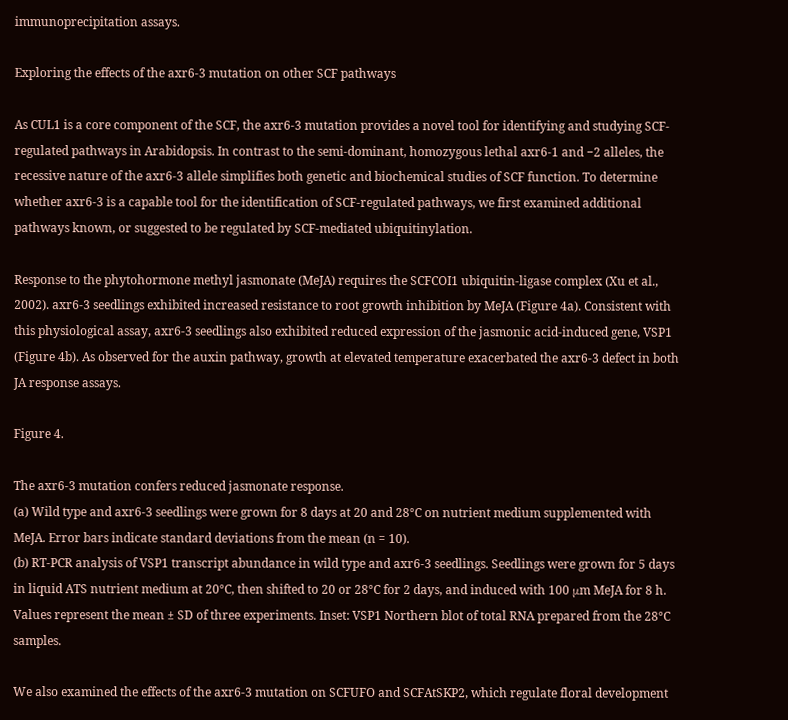immunoprecipitation assays.

Exploring the effects of the axr6-3 mutation on other SCF pathways

As CUL1 is a core component of the SCF, the axr6-3 mutation provides a novel tool for identifying and studying SCF-regulated pathways in Arabidopsis. In contrast to the semi-dominant, homozygous lethal axr6-1 and −2 alleles, the recessive nature of the axr6-3 allele simplifies both genetic and biochemical studies of SCF function. To determine whether axr6-3 is a capable tool for the identification of SCF-regulated pathways, we first examined additional pathways known, or suggested to be regulated by SCF-mediated ubiquitinylation.

Response to the phytohormone methyl jasmonate (MeJA) requires the SCFCOI1 ubiquitin-ligase complex (Xu et al., 2002). axr6-3 seedlings exhibited increased resistance to root growth inhibition by MeJA (Figure 4a). Consistent with this physiological assay, axr6-3 seedlings also exhibited reduced expression of the jasmonic acid-induced gene, VSP1 (Figure 4b). As observed for the auxin pathway, growth at elevated temperature exacerbated the axr6-3 defect in both JA response assays.

Figure 4.

The axr6-3 mutation confers reduced jasmonate response.
(a) Wild type and axr6-3 seedlings were grown for 8 days at 20 and 28°C on nutrient medium supplemented with MeJA. Error bars indicate standard deviations from the mean (n = 10).
(b) RT-PCR analysis of VSP1 transcript abundance in wild type and axr6-3 seedlings. Seedlings were grown for 5 days in liquid ATS nutrient medium at 20°C, then shifted to 20 or 28°C for 2 days, and induced with 100 μm MeJA for 8 h. Values represent the mean ± SD of three experiments. Inset: VSP1 Northern blot of total RNA prepared from the 28°C samples.

We also examined the effects of the axr6-3 mutation on SCFUFO and SCFAtSKP2, which regulate floral development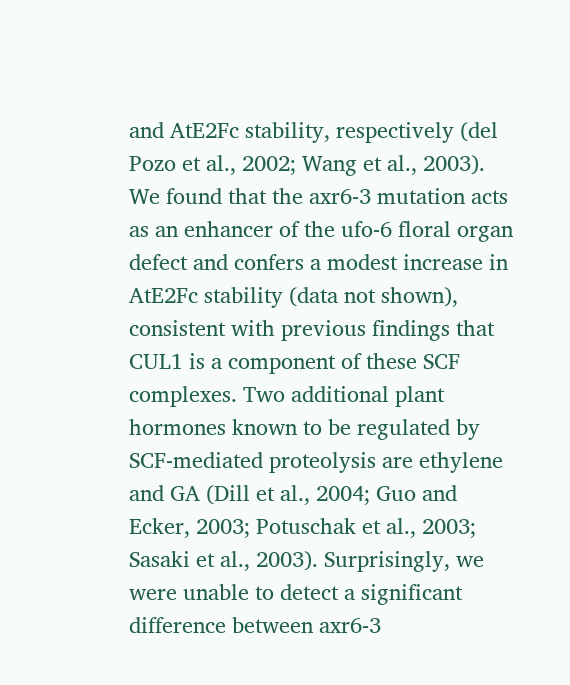and AtE2Fc stability, respectively (del Pozo et al., 2002; Wang et al., 2003). We found that the axr6-3 mutation acts as an enhancer of the ufo-6 floral organ defect and confers a modest increase in AtE2Fc stability (data not shown), consistent with previous findings that CUL1 is a component of these SCF complexes. Two additional plant hormones known to be regulated by SCF-mediated proteolysis are ethylene and GA (Dill et al., 2004; Guo and Ecker, 2003; Potuschak et al., 2003; Sasaki et al., 2003). Surprisingly, we were unable to detect a significant difference between axr6-3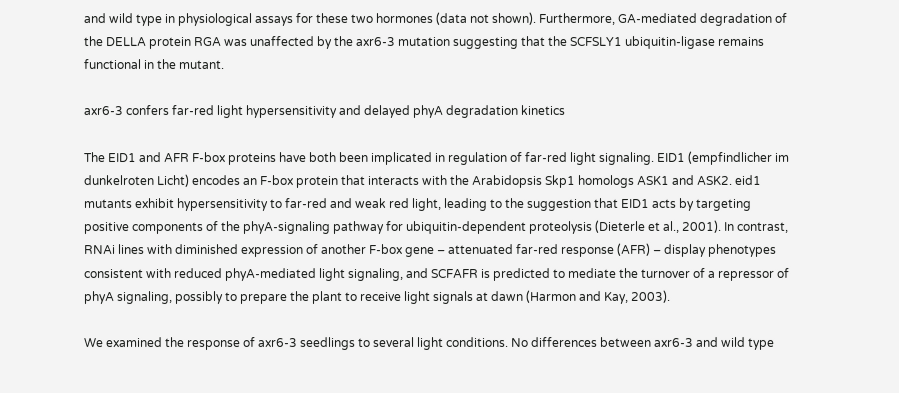and wild type in physiological assays for these two hormones (data not shown). Furthermore, GA-mediated degradation of the DELLA protein RGA was unaffected by the axr6-3 mutation suggesting that the SCFSLY1 ubiquitin-ligase remains functional in the mutant.

axr6-3 confers far-red light hypersensitivity and delayed phyA degradation kinetics

The EID1 and AFR F-box proteins have both been implicated in regulation of far-red light signaling. EID1 (empfindlicher im dunkelroten Licht) encodes an F-box protein that interacts with the Arabidopsis Skp1 homologs ASK1 and ASK2. eid1 mutants exhibit hypersensitivity to far-red and weak red light, leading to the suggestion that EID1 acts by targeting positive components of the phyA-signaling pathway for ubiquitin-dependent proteolysis (Dieterle et al., 2001). In contrast, RNAi lines with diminished expression of another F-box gene – attenuated far-red response (AFR) – display phenotypes consistent with reduced phyA-mediated light signaling, and SCFAFR is predicted to mediate the turnover of a repressor of phyA signaling, possibly to prepare the plant to receive light signals at dawn (Harmon and Kay, 2003).

We examined the response of axr6-3 seedlings to several light conditions. No differences between axr6-3 and wild type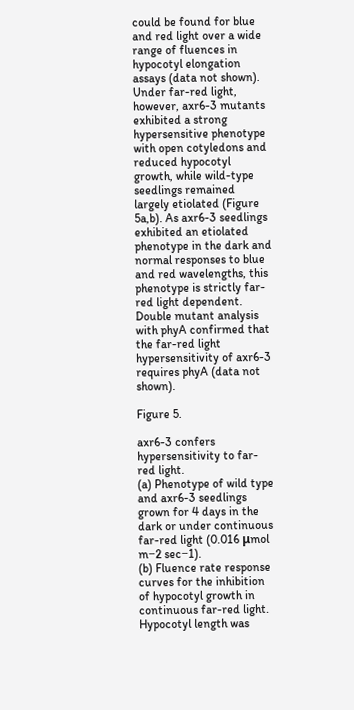could be found for blue and red light over a wide range of fluences in hypocotyl elongation assays (data not shown). Under far-red light, however, axr6-3 mutants exhibited a strong hypersensitive phenotype with open cotyledons and reduced hypocotyl growth, while wild-type seedlings remained largely etiolated (Figure 5a,b). As axr6-3 seedlings exhibited an etiolated phenotype in the dark and normal responses to blue and red wavelengths, this phenotype is strictly far-red light dependent. Double mutant analysis with phyA confirmed that the far-red light hypersensitivity of axr6-3 requires phyA (data not shown).

Figure 5.

axr6-3 confers hypersensitivity to far-red light.
(a) Phenotype of wild type and axr6-3 seedlings grown for 4 days in the dark or under continuous far-red light (0.016 μmol m−2 sec−1).
(b) Fluence rate response curves for the inhibition of hypocotyl growth in continuous far-red light. Hypocotyl length was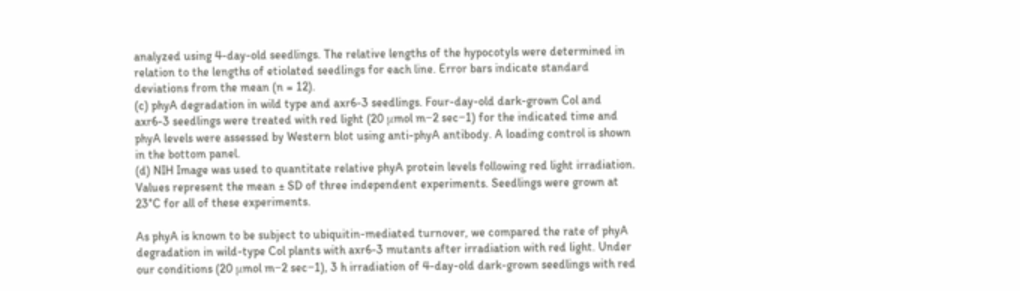analyzed using 4-day-old seedlings. The relative lengths of the hypocotyls were determined in relation to the lengths of etiolated seedlings for each line. Error bars indicate standard deviations from the mean (n = 12).
(c) phyA degradation in wild type and axr6-3 seedlings. Four-day-old dark-grown Col and axr6-3 seedlings were treated with red light (20 μmol m−2 sec−1) for the indicated time and phyA levels were assessed by Western blot using anti-phyA antibody. A loading control is shown in the bottom panel.
(d) NIH Image was used to quantitate relative phyA protein levels following red light irradiation. Values represent the mean ± SD of three independent experiments. Seedlings were grown at 23°C for all of these experiments.

As phyA is known to be subject to ubiquitin-mediated turnover, we compared the rate of phyA degradation in wild-type Col plants with axr6-3 mutants after irradiation with red light. Under our conditions (20 μmol m−2 sec−1), 3 h irradiation of 4-day-old dark-grown seedlings with red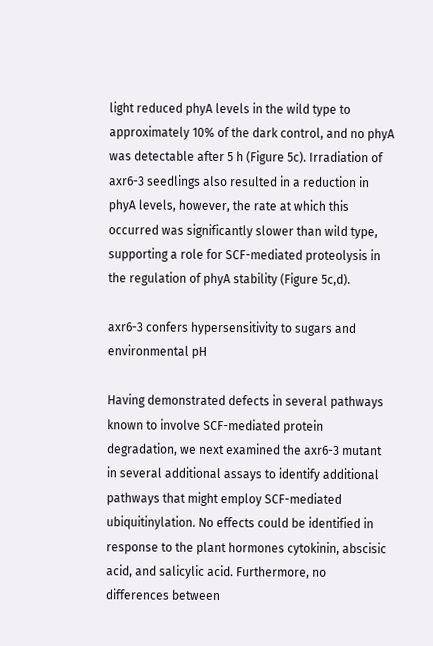light reduced phyA levels in the wild type to approximately 10% of the dark control, and no phyA was detectable after 5 h (Figure 5c). Irradiation of axr6-3 seedlings also resulted in a reduction in phyA levels, however, the rate at which this occurred was significantly slower than wild type, supporting a role for SCF-mediated proteolysis in the regulation of phyA stability (Figure 5c,d).

axr6-3 confers hypersensitivity to sugars and environmental pH

Having demonstrated defects in several pathways known to involve SCF-mediated protein degradation, we next examined the axr6-3 mutant in several additional assays to identify additional pathways that might employ SCF-mediated ubiquitinylation. No effects could be identified in response to the plant hormones cytokinin, abscisic acid, and salicylic acid. Furthermore, no differences between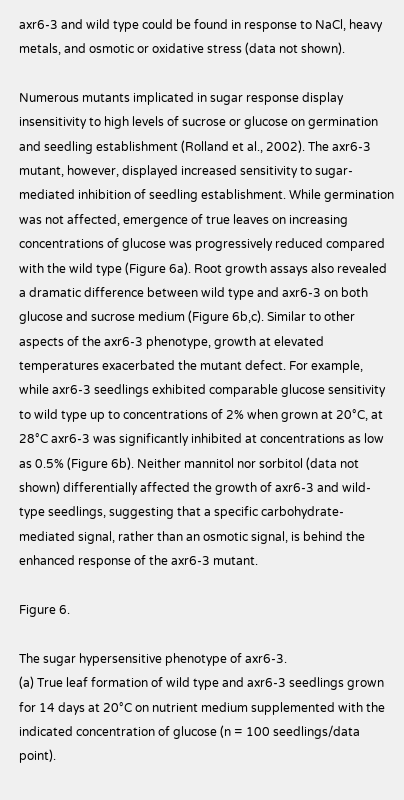axr6-3 and wild type could be found in response to NaCl, heavy metals, and osmotic or oxidative stress (data not shown).

Numerous mutants implicated in sugar response display insensitivity to high levels of sucrose or glucose on germination and seedling establishment (Rolland et al., 2002). The axr6-3 mutant, however, displayed increased sensitivity to sugar-mediated inhibition of seedling establishment. While germination was not affected, emergence of true leaves on increasing concentrations of glucose was progressively reduced compared with the wild type (Figure 6a). Root growth assays also revealed a dramatic difference between wild type and axr6-3 on both glucose and sucrose medium (Figure 6b,c). Similar to other aspects of the axr6-3 phenotype, growth at elevated temperatures exacerbated the mutant defect. For example, while axr6-3 seedlings exhibited comparable glucose sensitivity to wild type up to concentrations of 2% when grown at 20°C, at 28°C axr6-3 was significantly inhibited at concentrations as low as 0.5% (Figure 6b). Neither mannitol nor sorbitol (data not shown) differentially affected the growth of axr6-3 and wild-type seedlings, suggesting that a specific carbohydrate-mediated signal, rather than an osmotic signal, is behind the enhanced response of the axr6-3 mutant.

Figure 6.

The sugar hypersensitive phenotype of axr6-3.
(a) True leaf formation of wild type and axr6-3 seedlings grown for 14 days at 20°C on nutrient medium supplemented with the indicated concentration of glucose (n = 100 seedlings/data point).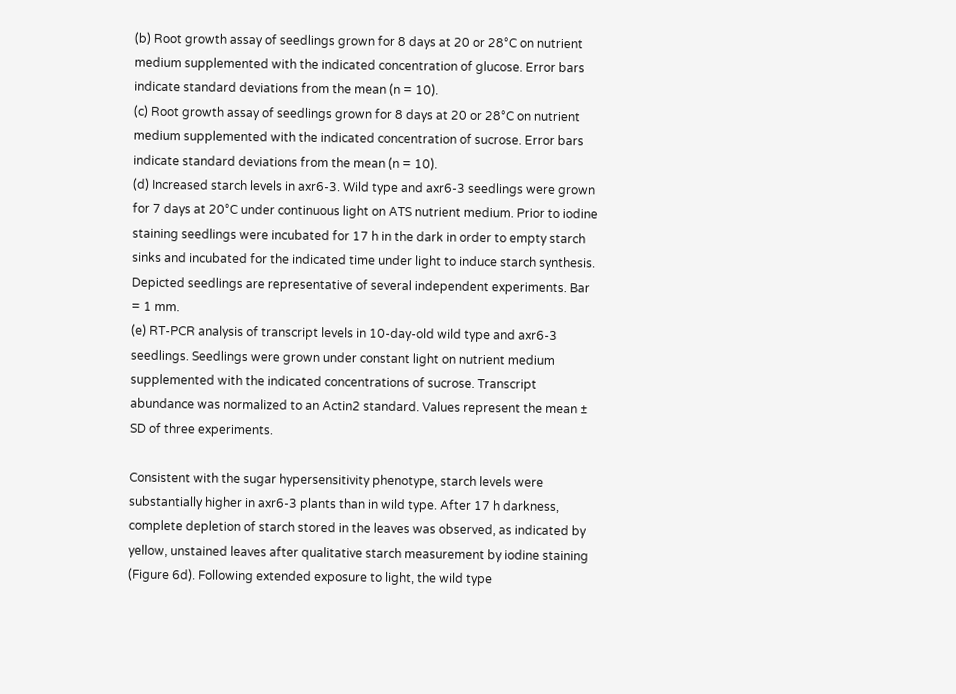(b) Root growth assay of seedlings grown for 8 days at 20 or 28°C on nutrient medium supplemented with the indicated concentration of glucose. Error bars indicate standard deviations from the mean (n = 10).
(c) Root growth assay of seedlings grown for 8 days at 20 or 28°C on nutrient medium supplemented with the indicated concentration of sucrose. Error bars indicate standard deviations from the mean (n = 10).
(d) Increased starch levels in axr6-3. Wild type and axr6-3 seedlings were grown for 7 days at 20°C under continuous light on ATS nutrient medium. Prior to iodine staining seedlings were incubated for 17 h in the dark in order to empty starch sinks and incubated for the indicated time under light to induce starch synthesis. Depicted seedlings are representative of several independent experiments. Bar = 1 mm.
(e) RT-PCR analysis of transcript levels in 10-day-old wild type and axr6-3 seedlings. Seedlings were grown under constant light on nutrient medium supplemented with the indicated concentrations of sucrose. Transcript abundance was normalized to an Actin2 standard. Values represent the mean ± SD of three experiments.

Consistent with the sugar hypersensitivity phenotype, starch levels were substantially higher in axr6-3 plants than in wild type. After 17 h darkness, complete depletion of starch stored in the leaves was observed, as indicated by yellow, unstained leaves after qualitative starch measurement by iodine staining (Figure 6d). Following extended exposure to light, the wild type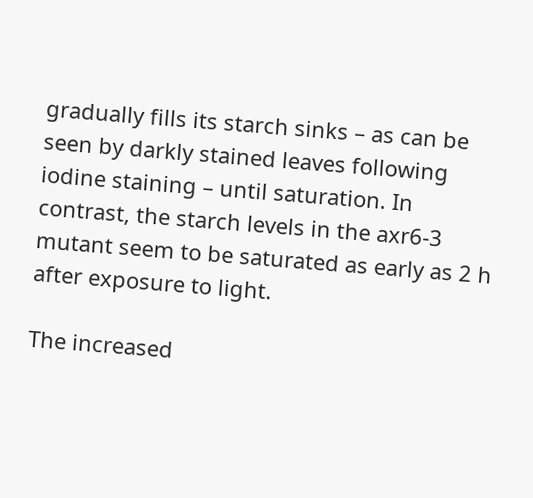gradually fills its starch sinks – as can be seen by darkly stained leaves following iodine staining – until saturation. In contrast, the starch levels in the axr6-3 mutant seem to be saturated as early as 2 h after exposure to light.

The increased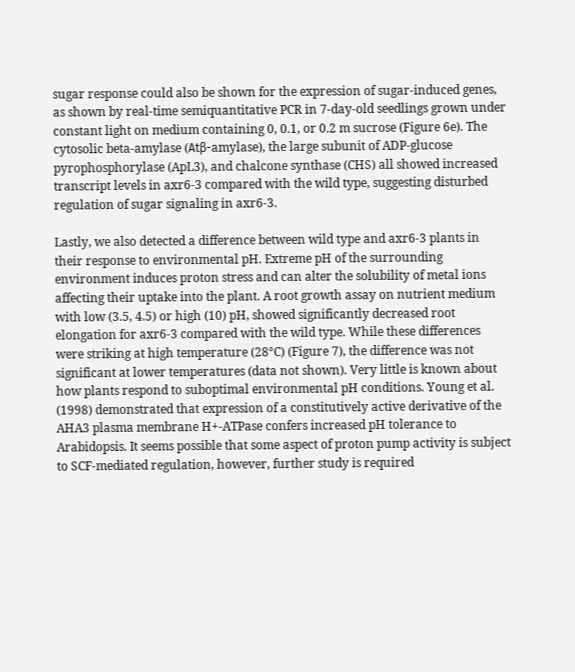sugar response could also be shown for the expression of sugar-induced genes, as shown by real-time semiquantitative PCR in 7-day-old seedlings grown under constant light on medium containing 0, 0.1, or 0.2 m sucrose (Figure 6e). The cytosolic beta-amylase (Atβ-amylase), the large subunit of ADP-glucose pyrophosphorylase (ApL3), and chalcone synthase (CHS) all showed increased transcript levels in axr6-3 compared with the wild type, suggesting disturbed regulation of sugar signaling in axr6-3.

Lastly, we also detected a difference between wild type and axr6-3 plants in their response to environmental pH. Extreme pH of the surrounding environment induces proton stress and can alter the solubility of metal ions affecting their uptake into the plant. A root growth assay on nutrient medium with low (3.5, 4.5) or high (10) pH, showed significantly decreased root elongation for axr6-3 compared with the wild type. While these differences were striking at high temperature (28°C) (Figure 7), the difference was not significant at lower temperatures (data not shown). Very little is known about how plants respond to suboptimal environmental pH conditions. Young et al. (1998) demonstrated that expression of a constitutively active derivative of the AHA3 plasma membrane H+-ATPase confers increased pH tolerance to Arabidopsis. It seems possible that some aspect of proton pump activity is subject to SCF-mediated regulation, however, further study is required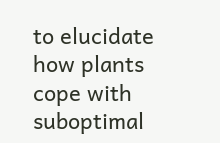to elucidate how plants cope with suboptimal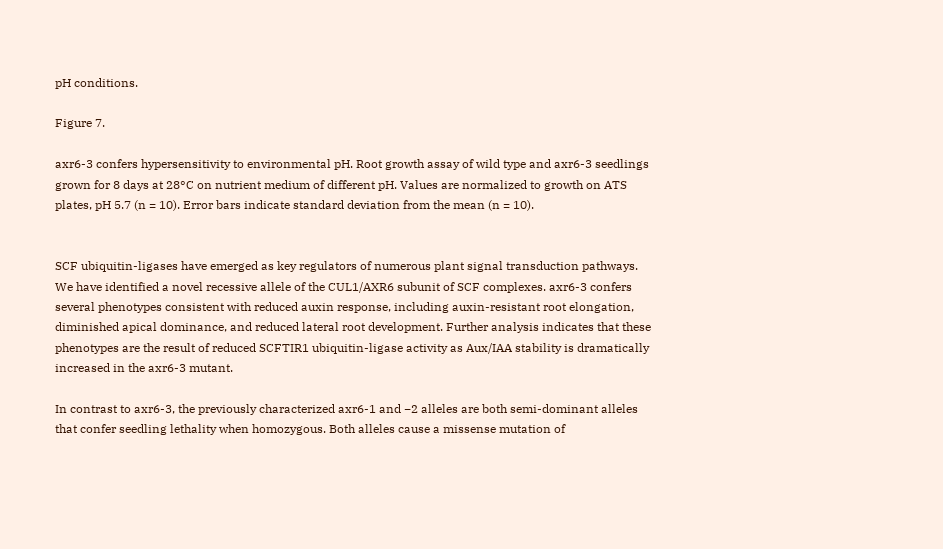pH conditions.

Figure 7.

axr6-3 confers hypersensitivity to environmental pH. Root growth assay of wild type and axr6-3 seedlings grown for 8 days at 28°C on nutrient medium of different pH. Values are normalized to growth on ATS plates, pH 5.7 (n = 10). Error bars indicate standard deviation from the mean (n = 10).


SCF ubiquitin-ligases have emerged as key regulators of numerous plant signal transduction pathways. We have identified a novel recessive allele of the CUL1/AXR6 subunit of SCF complexes. axr6-3 confers several phenotypes consistent with reduced auxin response, including auxin-resistant root elongation, diminished apical dominance, and reduced lateral root development. Further analysis indicates that these phenotypes are the result of reduced SCFTIR1 ubiquitin-ligase activity as Aux/IAA stability is dramatically increased in the axr6-3 mutant.

In contrast to axr6-3, the previously characterized axr6-1 and −2 alleles are both semi-dominant alleles that confer seedling lethality when homozygous. Both alleles cause a missense mutation of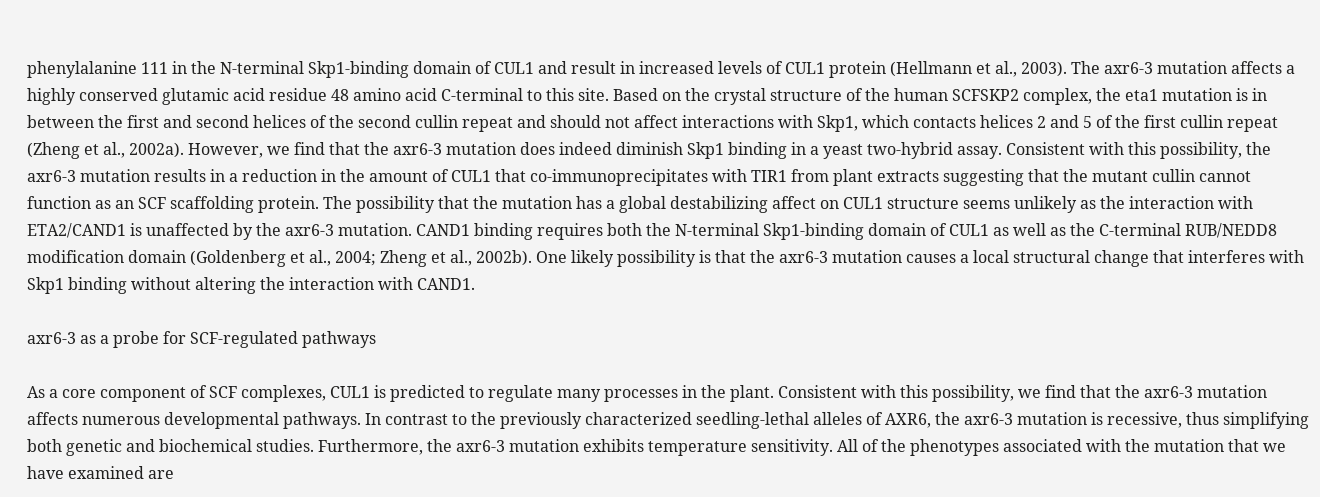phenylalanine 111 in the N-terminal Skp1-binding domain of CUL1 and result in increased levels of CUL1 protein (Hellmann et al., 2003). The axr6-3 mutation affects a highly conserved glutamic acid residue 48 amino acid C-terminal to this site. Based on the crystal structure of the human SCFSKP2 complex, the eta1 mutation is in between the first and second helices of the second cullin repeat and should not affect interactions with Skp1, which contacts helices 2 and 5 of the first cullin repeat (Zheng et al., 2002a). However, we find that the axr6-3 mutation does indeed diminish Skp1 binding in a yeast two-hybrid assay. Consistent with this possibility, the axr6-3 mutation results in a reduction in the amount of CUL1 that co-immunoprecipitates with TIR1 from plant extracts suggesting that the mutant cullin cannot function as an SCF scaffolding protein. The possibility that the mutation has a global destabilizing affect on CUL1 structure seems unlikely as the interaction with ETA2/CAND1 is unaffected by the axr6-3 mutation. CAND1 binding requires both the N-terminal Skp1-binding domain of CUL1 as well as the C-terminal RUB/NEDD8 modification domain (Goldenberg et al., 2004; Zheng et al., 2002b). One likely possibility is that the axr6-3 mutation causes a local structural change that interferes with Skp1 binding without altering the interaction with CAND1.

axr6-3 as a probe for SCF-regulated pathways

As a core component of SCF complexes, CUL1 is predicted to regulate many processes in the plant. Consistent with this possibility, we find that the axr6-3 mutation affects numerous developmental pathways. In contrast to the previously characterized seedling-lethal alleles of AXR6, the axr6-3 mutation is recessive, thus simplifying both genetic and biochemical studies. Furthermore, the axr6-3 mutation exhibits temperature sensitivity. All of the phenotypes associated with the mutation that we have examined are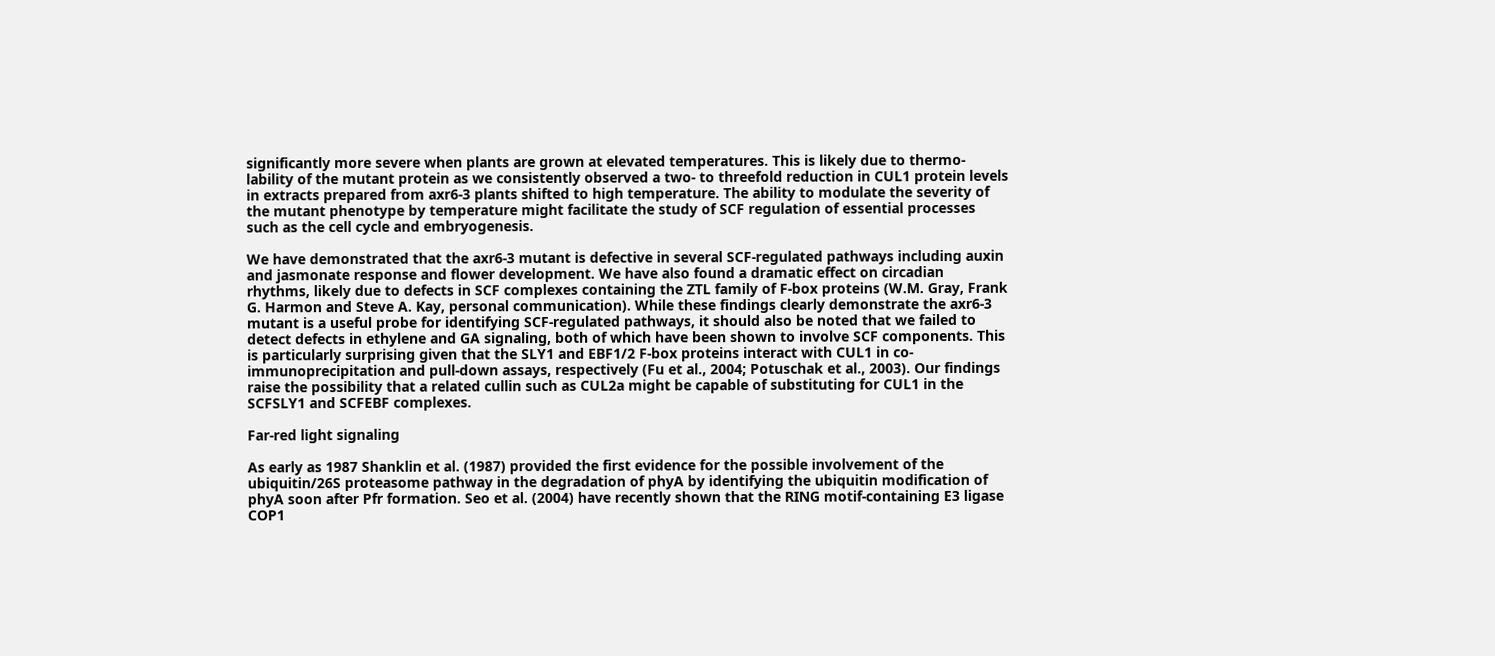significantly more severe when plants are grown at elevated temperatures. This is likely due to thermo-lability of the mutant protein as we consistently observed a two- to threefold reduction in CUL1 protein levels in extracts prepared from axr6-3 plants shifted to high temperature. The ability to modulate the severity of the mutant phenotype by temperature might facilitate the study of SCF regulation of essential processes such as the cell cycle and embryogenesis.

We have demonstrated that the axr6-3 mutant is defective in several SCF-regulated pathways including auxin and jasmonate response and flower development. We have also found a dramatic effect on circadian rhythms, likely due to defects in SCF complexes containing the ZTL family of F-box proteins (W.M. Gray, Frank G. Harmon and Steve A. Kay, personal communication). While these findings clearly demonstrate the axr6-3 mutant is a useful probe for identifying SCF-regulated pathways, it should also be noted that we failed to detect defects in ethylene and GA signaling, both of which have been shown to involve SCF components. This is particularly surprising given that the SLY1 and EBF1/2 F-box proteins interact with CUL1 in co-immunoprecipitation and pull-down assays, respectively (Fu et al., 2004; Potuschak et al., 2003). Our findings raise the possibility that a related cullin such as CUL2a might be capable of substituting for CUL1 in the SCFSLY1 and SCFEBF complexes.

Far-red light signaling

As early as 1987 Shanklin et al. (1987) provided the first evidence for the possible involvement of the ubiquitin/26S proteasome pathway in the degradation of phyA by identifying the ubiquitin modification of phyA soon after Pfr formation. Seo et al. (2004) have recently shown that the RING motif-containing E3 ligase COP1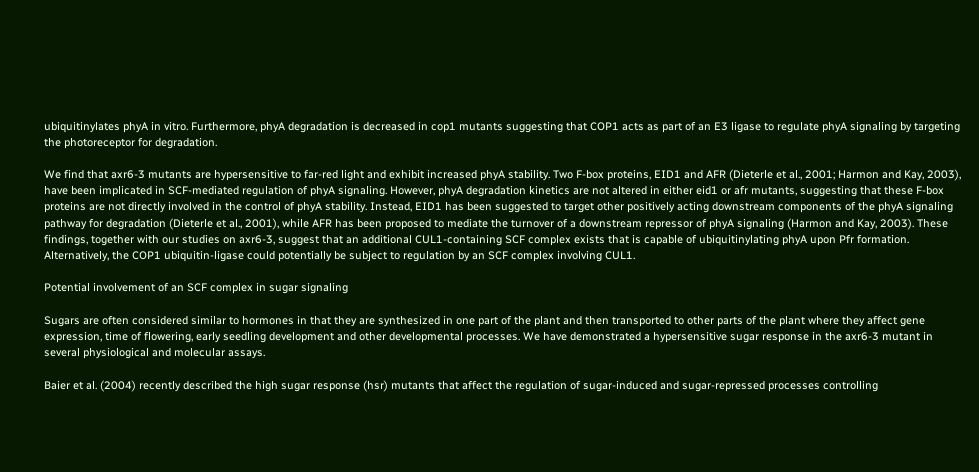ubiquitinylates phyA in vitro. Furthermore, phyA degradation is decreased in cop1 mutants suggesting that COP1 acts as part of an E3 ligase to regulate phyA signaling by targeting the photoreceptor for degradation.

We find that axr6-3 mutants are hypersensitive to far-red light and exhibit increased phyA stability. Two F-box proteins, EID1 and AFR (Dieterle et al., 2001; Harmon and Kay, 2003), have been implicated in SCF-mediated regulation of phyA signaling. However, phyA degradation kinetics are not altered in either eid1 or afr mutants, suggesting that these F-box proteins are not directly involved in the control of phyA stability. Instead, EID1 has been suggested to target other positively acting downstream components of the phyA signaling pathway for degradation (Dieterle et al., 2001), while AFR has been proposed to mediate the turnover of a downstream repressor of phyA signaling (Harmon and Kay, 2003). These findings, together with our studies on axr6-3, suggest that an additional CUL1-containing SCF complex exists that is capable of ubiquitinylating phyA upon Pfr formation. Alternatively, the COP1 ubiquitin-ligase could potentially be subject to regulation by an SCF complex involving CUL1.

Potential involvement of an SCF complex in sugar signaling

Sugars are often considered similar to hormones in that they are synthesized in one part of the plant and then transported to other parts of the plant where they affect gene expression, time of flowering, early seedling development and other developmental processes. We have demonstrated a hypersensitive sugar response in the axr6-3 mutant in several physiological and molecular assays.

Baier et al. (2004) recently described the high sugar response (hsr) mutants that affect the regulation of sugar-induced and sugar-repressed processes controlling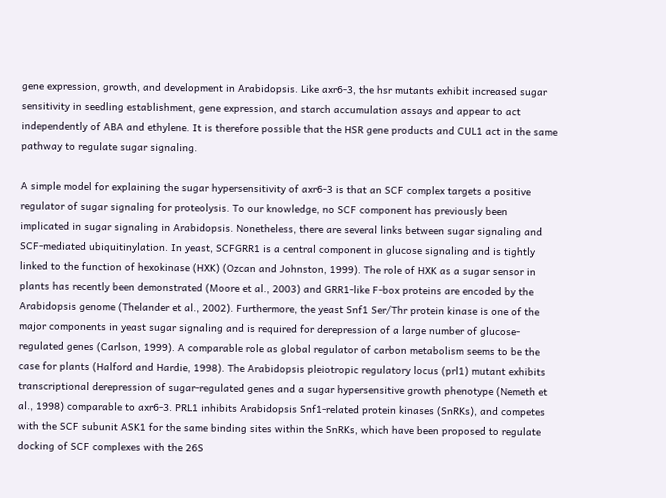gene expression, growth, and development in Arabidopsis. Like axr6-3, the hsr mutants exhibit increased sugar sensitivity in seedling establishment, gene expression, and starch accumulation assays and appear to act independently of ABA and ethylene. It is therefore possible that the HSR gene products and CUL1 act in the same pathway to regulate sugar signaling.

A simple model for explaining the sugar hypersensitivity of axr6-3 is that an SCF complex targets a positive regulator of sugar signaling for proteolysis. To our knowledge, no SCF component has previously been implicated in sugar signaling in Arabidopsis. Nonetheless, there are several links between sugar signaling and SCF-mediated ubiquitinylation. In yeast, SCFGRR1 is a central component in glucose signaling and is tightly linked to the function of hexokinase (HXK) (Ozcan and Johnston, 1999). The role of HXK as a sugar sensor in plants has recently been demonstrated (Moore et al., 2003) and GRR1-like F-box proteins are encoded by the Arabidopsis genome (Thelander et al., 2002). Furthermore, the yeast Snf1 Ser/Thr protein kinase is one of the major components in yeast sugar signaling and is required for derepression of a large number of glucose-regulated genes (Carlson, 1999). A comparable role as global regulator of carbon metabolism seems to be the case for plants (Halford and Hardie, 1998). The Arabidopsis pleiotropic regulatory locus (prl1) mutant exhibits transcriptional derepression of sugar-regulated genes and a sugar hypersensitive growth phenotype (Nemeth et al., 1998) comparable to axr6-3. PRL1 inhibits Arabidopsis Snf1-related protein kinases (SnRKs), and competes with the SCF subunit ASK1 for the same binding sites within the SnRKs, which have been proposed to regulate docking of SCF complexes with the 26S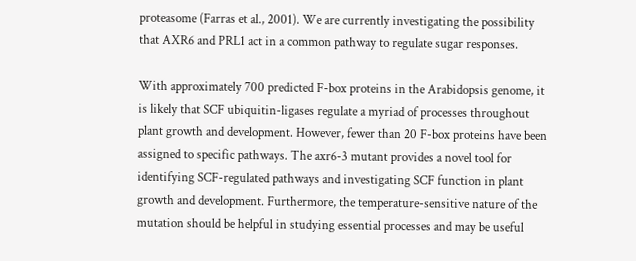proteasome (Farras et al., 2001). We are currently investigating the possibility that AXR6 and PRL1 act in a common pathway to regulate sugar responses.

With approximately 700 predicted F-box proteins in the Arabidopsis genome, it is likely that SCF ubiquitin-ligases regulate a myriad of processes throughout plant growth and development. However, fewer than 20 F-box proteins have been assigned to specific pathways. The axr6-3 mutant provides a novel tool for identifying SCF-regulated pathways and investigating SCF function in plant growth and development. Furthermore, the temperature-sensitive nature of the mutation should be helpful in studying essential processes and may be useful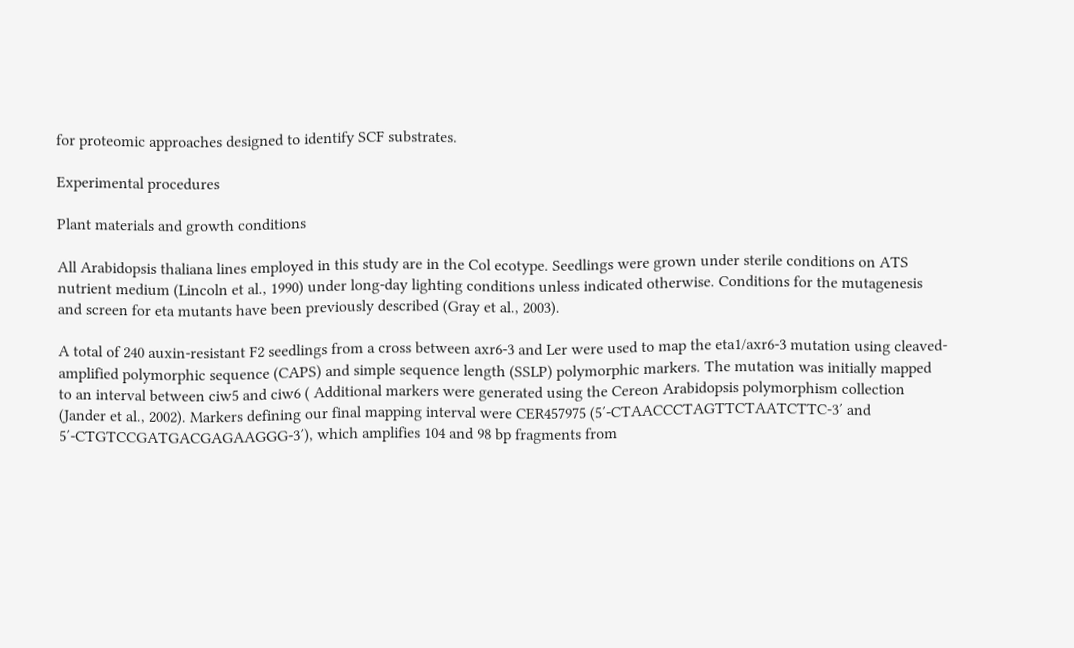for proteomic approaches designed to identify SCF substrates.

Experimental procedures

Plant materials and growth conditions

All Arabidopsis thaliana lines employed in this study are in the Col ecotype. Seedlings were grown under sterile conditions on ATS nutrient medium (Lincoln et al., 1990) under long-day lighting conditions unless indicated otherwise. Conditions for the mutagenesis and screen for eta mutants have been previously described (Gray et al., 2003).

A total of 240 auxin-resistant F2 seedlings from a cross between axr6-3 and Ler were used to map the eta1/axr6-3 mutation using cleaved-amplified polymorphic sequence (CAPS) and simple sequence length (SSLP) polymorphic markers. The mutation was initially mapped to an interval between ciw5 and ciw6 ( Additional markers were generated using the Cereon Arabidopsis polymorphism collection (Jander et al., 2002). Markers defining our final mapping interval were CER457975 (5′-CTAACCCTAGTTCTAATCTTC-3′ and 5′-CTGTCCGATGACGAGAAGGG-3′), which amplifies 104 and 98 bp fragments from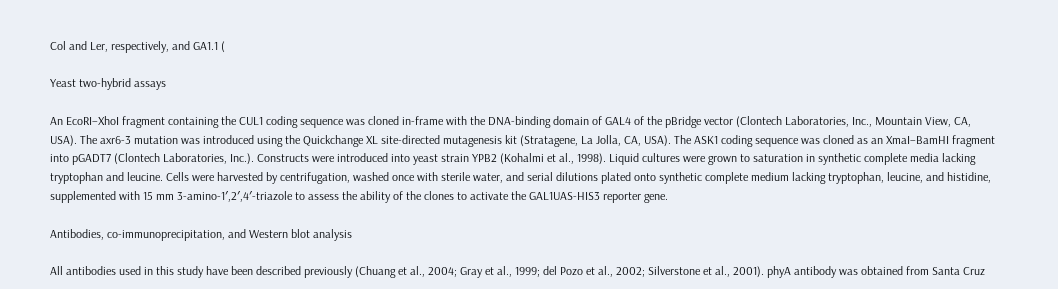Col and Ler, respectively, and GA1.1 (

Yeast two-hybrid assays

An EcoRI–XhoI fragment containing the CUL1 coding sequence was cloned in-frame with the DNA-binding domain of GAL4 of the pBridge vector (Clontech Laboratories, Inc., Mountain View, CA, USA). The axr6-3 mutation was introduced using the Quickchange XL site-directed mutagenesis kit (Stratagene, La Jolla, CA, USA). The ASK1 coding sequence was cloned as an XmaI–BamHI fragment into pGADT7 (Clontech Laboratories, Inc.). Constructs were introduced into yeast strain YPB2 (Kohalmi et al., 1998). Liquid cultures were grown to saturation in synthetic complete media lacking tryptophan and leucine. Cells were harvested by centrifugation, washed once with sterile water, and serial dilutions plated onto synthetic complete medium lacking tryptophan, leucine, and histidine, supplemented with 15 mm 3-amino-1′,2′,4′-triazole to assess the ability of the clones to activate the GAL1UAS-HIS3 reporter gene.

Antibodies, co-immunoprecipitation, and Western blot analysis

All antibodies used in this study have been described previously (Chuang et al., 2004; Gray et al., 1999; del Pozo et al., 2002; Silverstone et al., 2001). phyA antibody was obtained from Santa Cruz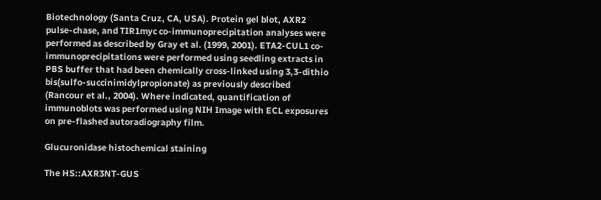Biotechnology (Santa Cruz, CA, USA). Protein gel blot, AXR2 pulse-chase, and TIR1myc co-immunoprecipitation analyses were performed as described by Gray et al. (1999, 2001). ETA2-CUL1 co-immunoprecipitations were performed using seedling extracts in PBS buffer that had been chemically cross-linked using 3,3-dithio bis(sulfo-succinimidylpropionate) as previously described (Rancour et al., 2004). Where indicated, quantification of immunoblots was performed using NIH Image with ECL exposures on pre-flashed autoradiography film.

Glucuronidase histochemical staining

The HS::AXR3NT-GUS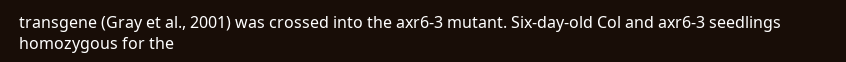transgene (Gray et al., 2001) was crossed into the axr6-3 mutant. Six-day-old Col and axr6-3 seedlings homozygous for the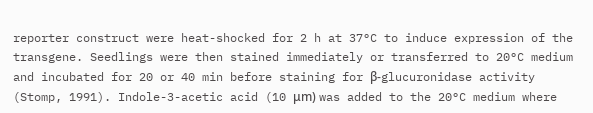reporter construct were heat-shocked for 2 h at 37°C to induce expression of the transgene. Seedlings were then stained immediately or transferred to 20°C medium and incubated for 20 or 40 min before staining for β-glucuronidase activity (Stomp, 1991). Indole-3-acetic acid (10 μm) was added to the 20°C medium where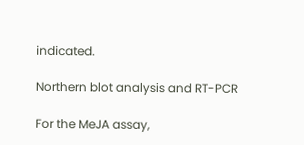indicated.

Northern blot analysis and RT-PCR

For the MeJA assay,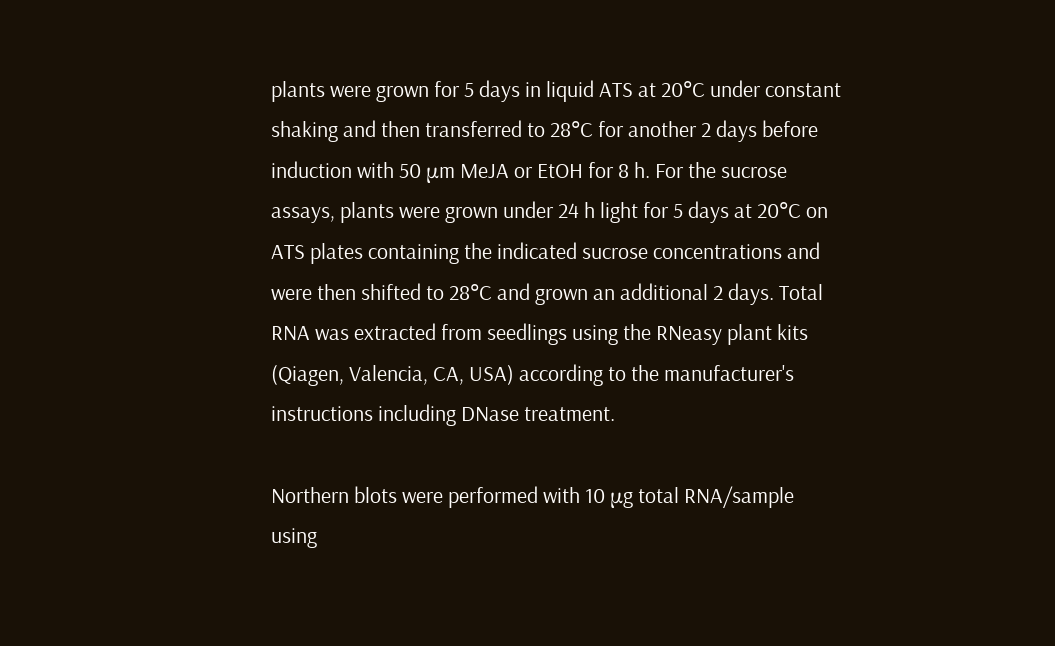plants were grown for 5 days in liquid ATS at 20°C under constant shaking and then transferred to 28°C for another 2 days before induction with 50 μm MeJA or EtOH for 8 h. For the sucrose assays, plants were grown under 24 h light for 5 days at 20°C on ATS plates containing the indicated sucrose concentrations and were then shifted to 28°C and grown an additional 2 days. Total RNA was extracted from seedlings using the RNeasy plant kits (Qiagen, Valencia, CA, USA) according to the manufacturer's instructions including DNase treatment.

Northern blots were performed with 10 μg total RNA/sample using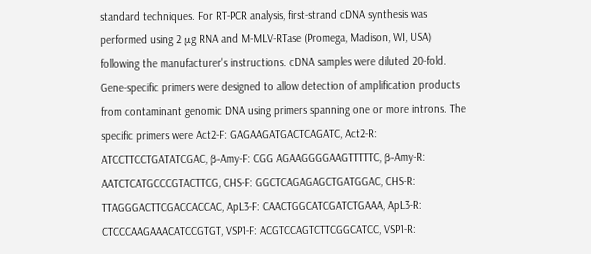standard techniques. For RT-PCR analysis, first-strand cDNA synthesis was performed using 2 μg RNA and M-MLV-RTase (Promega, Madison, WI, USA) following the manufacturer's instructions. cDNA samples were diluted 20-fold. Gene-specific primers were designed to allow detection of amplification products from contaminant genomic DNA using primers spanning one or more introns. The specific primers were Act2-F: GAGAAGATGACTCAGATC, Act2-R: ATCCTTCCTGATATCGAC, β-Amy-F: CGG AGAAGGGGAAGTTTTTC, β-Amy-R: AATCTCATGCCCGTACTTCG, CHS-F: GGCTCAGAGAGCTGATGGAC, CHS-R: TTAGGGACTTCGACCACCAC, ApL3-F: CAACTGGCATCGATCTGAAA, ApL3-R: CTCCCAAGAAACATCCGTGT, VSP1-F: ACGTCCAGTCTTCGGCATCC, VSP1-R: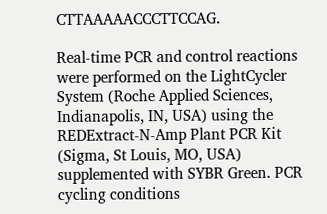CTTAAAAACCCTTCCAG.

Real-time PCR and control reactions were performed on the LightCycler System (Roche Applied Sciences, Indianapolis, IN, USA) using the REDExtract-N-Amp Plant PCR Kit (Sigma, St Louis, MO, USA) supplemented with SYBR Green. PCR cycling conditions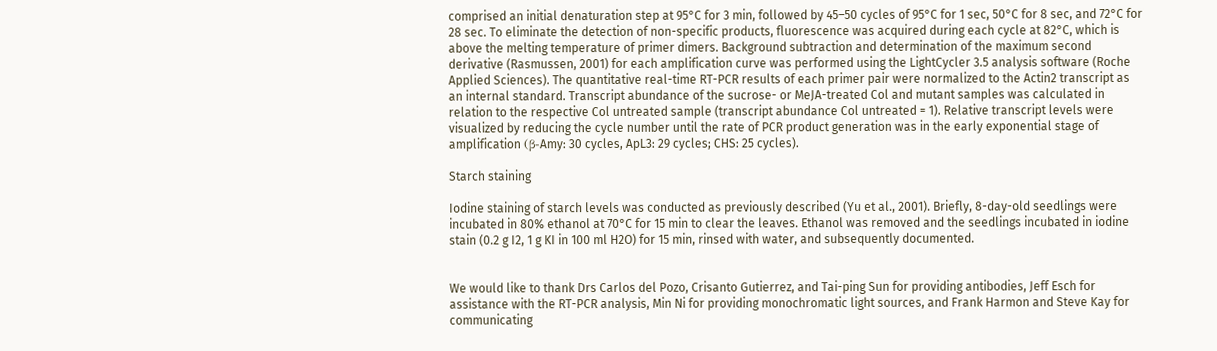comprised an initial denaturation step at 95°C for 3 min, followed by 45–50 cycles of 95°C for 1 sec, 50°C for 8 sec, and 72°C for 28 sec. To eliminate the detection of non-specific products, fluorescence was acquired during each cycle at 82°C, which is above the melting temperature of primer dimers. Background subtraction and determination of the maximum second derivative (Rasmussen, 2001) for each amplification curve was performed using the LightCycler 3.5 analysis software (Roche Applied Sciences). The quantitative real-time RT-PCR results of each primer pair were normalized to the Actin2 transcript as an internal standard. Transcript abundance of the sucrose- or MeJA-treated Col and mutant samples was calculated in relation to the respective Col untreated sample (transcript abundance Col untreated = 1). Relative transcript levels were visualized by reducing the cycle number until the rate of PCR product generation was in the early exponential stage of amplification (β-Amy: 30 cycles, ApL3: 29 cycles; CHS: 25 cycles).

Starch staining

Iodine staining of starch levels was conducted as previously described (Yu et al., 2001). Briefly, 8-day-old seedlings were incubated in 80% ethanol at 70°C for 15 min to clear the leaves. Ethanol was removed and the seedlings incubated in iodine stain (0.2 g I2, 1 g KI in 100 ml H2O) for 15 min, rinsed with water, and subsequently documented.


We would like to thank Drs Carlos del Pozo, Crisanto Gutierrez, and Tai-ping Sun for providing antibodies, Jeff Esch for assistance with the RT-PCR analysis, Min Ni for providing monochromatic light sources, and Frank Harmon and Steve Kay for communicating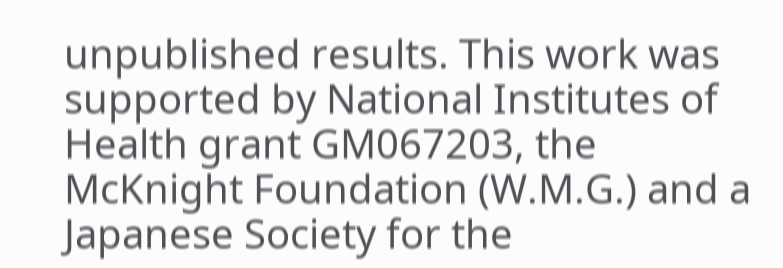unpublished results. This work was supported by National Institutes of Health grant GM067203, the McKnight Foundation (W.M.G.) and a Japanese Society for the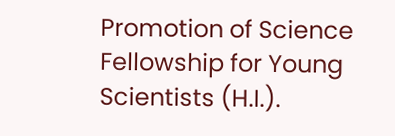Promotion of Science Fellowship for Young Scientists (H.I.).